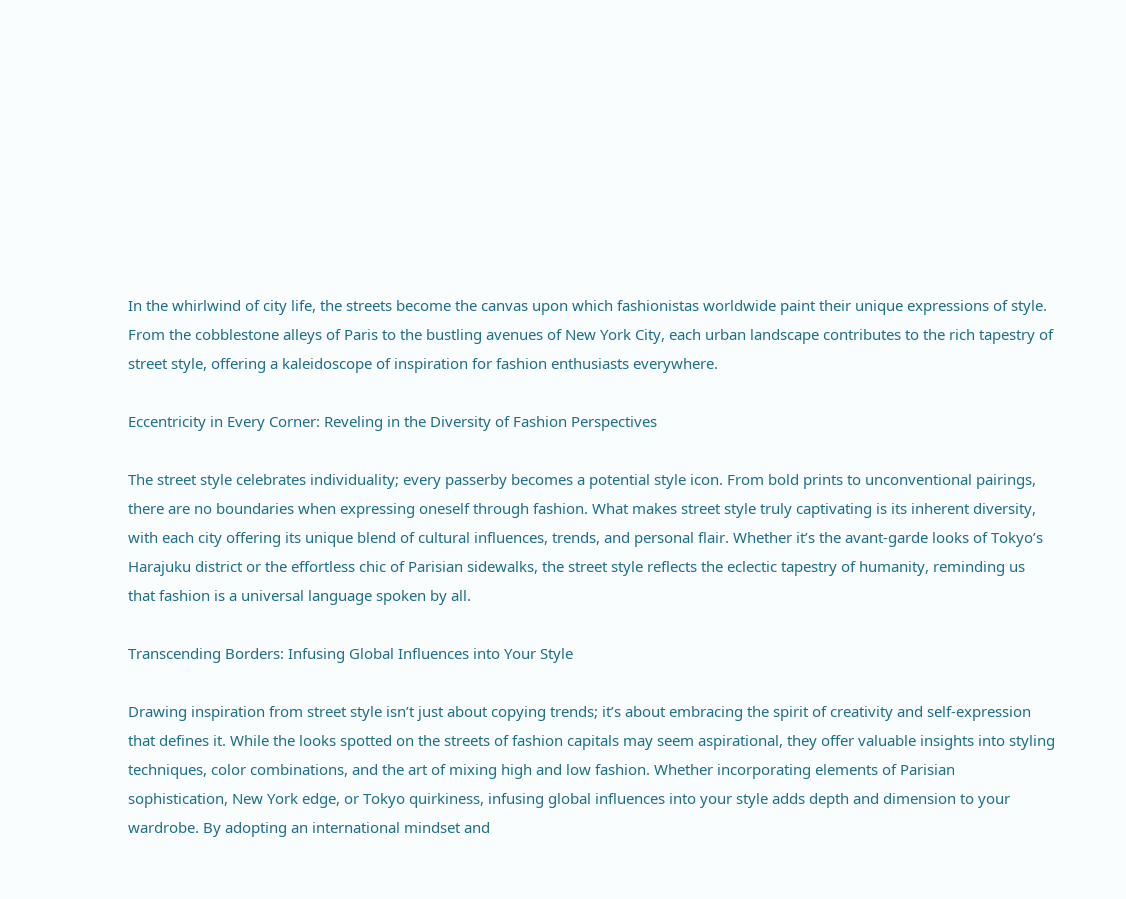In the whirlwind of city life, the streets become the canvas upon which fashionistas worldwide paint their unique expressions of style. From the cobblestone alleys of Paris to the bustling avenues of New York City, each urban landscape contributes to the rich tapestry of street style, offering a kaleidoscope of inspiration for fashion enthusiasts everywhere.

Eccentricity in Every Corner: Reveling in the Diversity of Fashion Perspectives

The street style celebrates individuality; every passerby becomes a potential style icon. From bold prints to unconventional pairings, there are no boundaries when expressing oneself through fashion. What makes street style truly captivating is its inherent diversity, with each city offering its unique blend of cultural influences, trends, and personal flair. Whether it’s the avant-garde looks of Tokyo’s Harajuku district or the effortless chic of Parisian sidewalks, the street style reflects the eclectic tapestry of humanity, reminding us that fashion is a universal language spoken by all.

Transcending Borders: Infusing Global Influences into Your Style

Drawing inspiration from street style isn’t just about copying trends; it’s about embracing the spirit of creativity and self-expression that defines it. While the looks spotted on the streets of fashion capitals may seem aspirational, they offer valuable insights into styling techniques, color combinations, and the art of mixing high and low fashion. Whether incorporating elements of Parisian sophistication, New York edge, or Tokyo quirkiness, infusing global influences into your style adds depth and dimension to your wardrobe. By adopting an international mindset and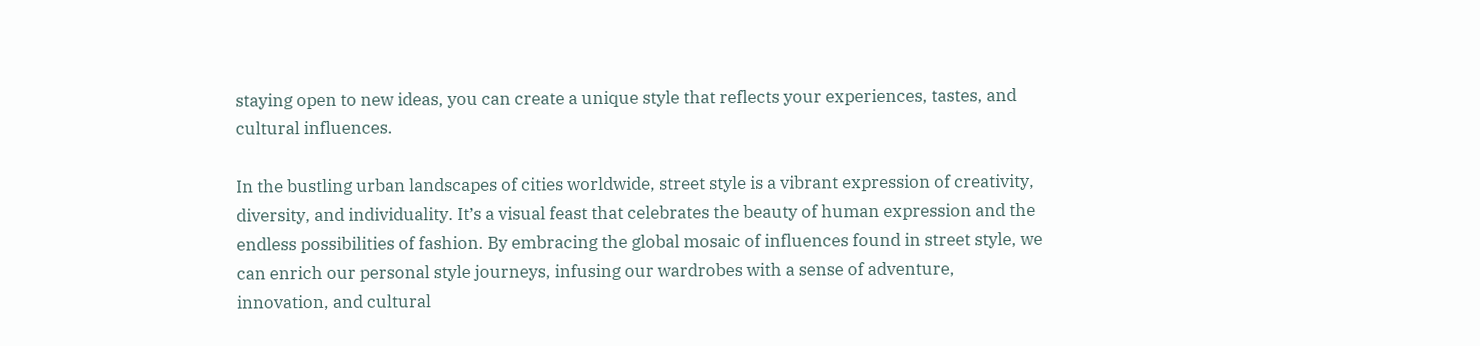staying open to new ideas, you can create a unique style that reflects your experiences, tastes, and cultural influences.

In the bustling urban landscapes of cities worldwide, street style is a vibrant expression of creativity, diversity, and individuality. It’s a visual feast that celebrates the beauty of human expression and the endless possibilities of fashion. By embracing the global mosaic of influences found in street style, we can enrich our personal style journeys, infusing our wardrobes with a sense of adventure, innovation, and cultural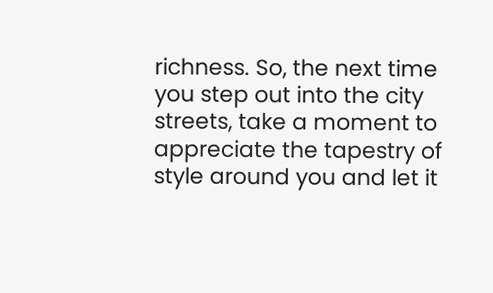richness. So, the next time you step out into the city streets, take a moment to appreciate the tapestry of style around you and let it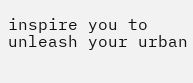inspire you to unleash your urban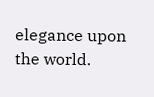elegance upon the world.